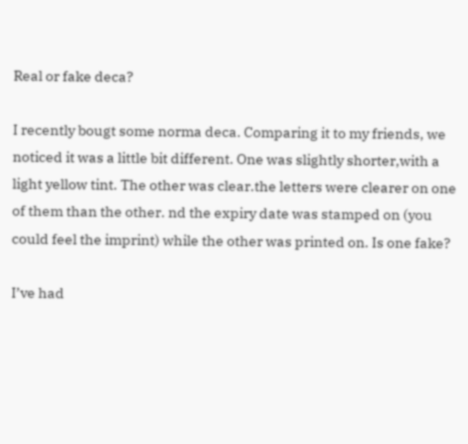Real or fake deca?

I recently bougt some norma deca. Comparing it to my friends, we noticed it was a little bit different. One was slightly shorter,with a light yellow tint. The other was clear.the letters were clearer on one of them than the other. nd the expiry date was stamped on (you could feel the imprint) while the other was printed on. Is one fake?

I’ve had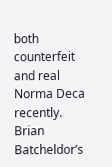both counterfeit and real Norma Deca recently. Brian Batcheldor’s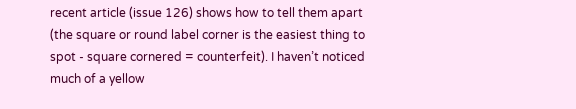recent article (issue 126) shows how to tell them apart (the square or round label corner is the easiest thing to spot - square cornered = counterfeit). I haven’t noticed much of a yellow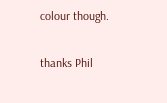colour though.

thanks Phil